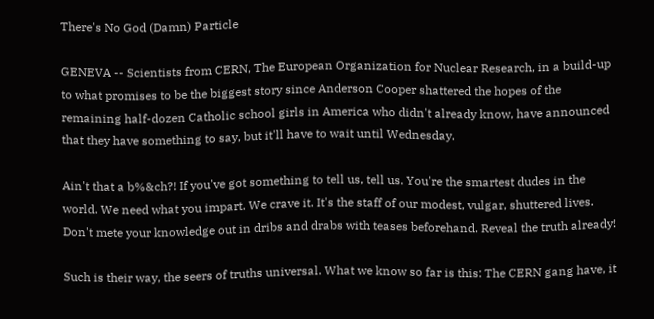There's No God (Damn) Particle

GENEVA -- Scientists from CERN, The European Organization for Nuclear Research, in a build-up to what promises to be the biggest story since Anderson Cooper shattered the hopes of the remaining half-dozen Catholic school girls in America who didn't already know, have announced that they have something to say, but it'll have to wait until Wednesday.

Ain't that a b%&ch?! If you've got something to tell us, tell us. You're the smartest dudes in the world. We need what you impart. We crave it. It's the staff of our modest, vulgar, shuttered lives. Don't mete your knowledge out in dribs and drabs with teases beforehand. Reveal the truth already!

Such is their way, the seers of truths universal. What we know so far is this: The CERN gang have, it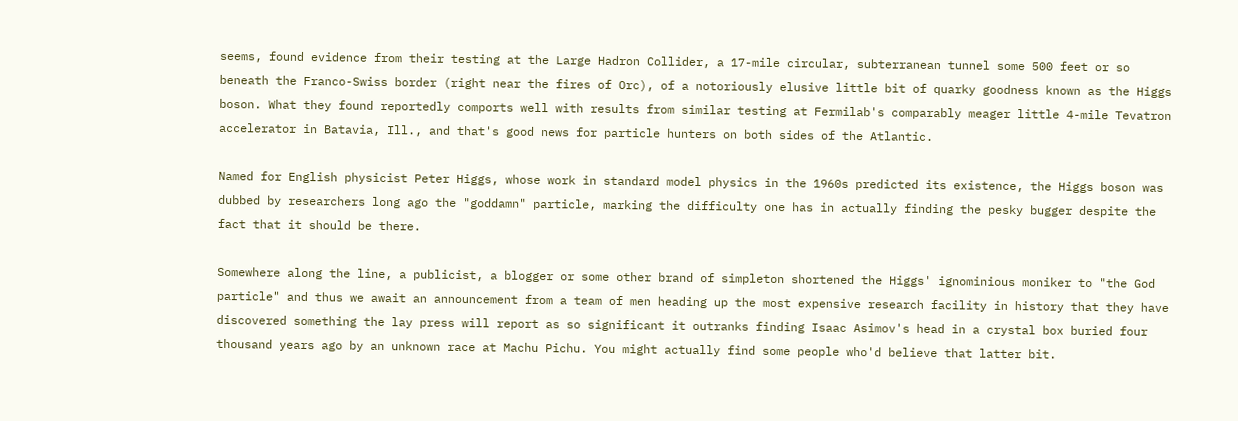seems, found evidence from their testing at the Large Hadron Collider, a 17-mile circular, subterranean tunnel some 500 feet or so beneath the Franco-Swiss border (right near the fires of Orc), of a notoriously elusive little bit of quarky goodness known as the Higgs boson. What they found reportedly comports well with results from similar testing at Fermilab's comparably meager little 4-mile Tevatron accelerator in Batavia, Ill., and that's good news for particle hunters on both sides of the Atlantic.

Named for English physicist Peter Higgs, whose work in standard model physics in the 1960s predicted its existence, the Higgs boson was dubbed by researchers long ago the "goddamn" particle, marking the difficulty one has in actually finding the pesky bugger despite the fact that it should be there.

Somewhere along the line, a publicist, a blogger or some other brand of simpleton shortened the Higgs' ignominious moniker to "the God particle" and thus we await an announcement from a team of men heading up the most expensive research facility in history that they have discovered something the lay press will report as so significant it outranks finding Isaac Asimov's head in a crystal box buried four thousand years ago by an unknown race at Machu Pichu. You might actually find some people who'd believe that latter bit.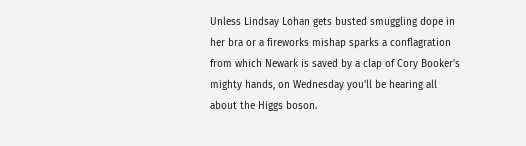Unless Lindsay Lohan gets busted smuggling dope in her bra or a fireworks mishap sparks a conflagration from which Newark is saved by a clap of Cory Booker's mighty hands, on Wednesday you'll be hearing all about the Higgs boson.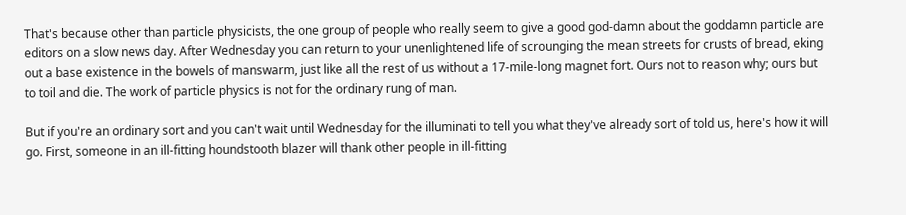That's because other than particle physicists, the one group of people who really seem to give a good god-damn about the goddamn particle are editors on a slow news day. After Wednesday you can return to your unenlightened life of scrounging the mean streets for crusts of bread, eking out a base existence in the bowels of manswarm, just like all the rest of us without a 17-mile-long magnet fort. Ours not to reason why; ours but to toil and die. The work of particle physics is not for the ordinary rung of man.

But if you're an ordinary sort and you can't wait until Wednesday for the illuminati to tell you what they've already sort of told us, here's how it will go. First, someone in an ill-fitting houndstooth blazer will thank other people in ill-fitting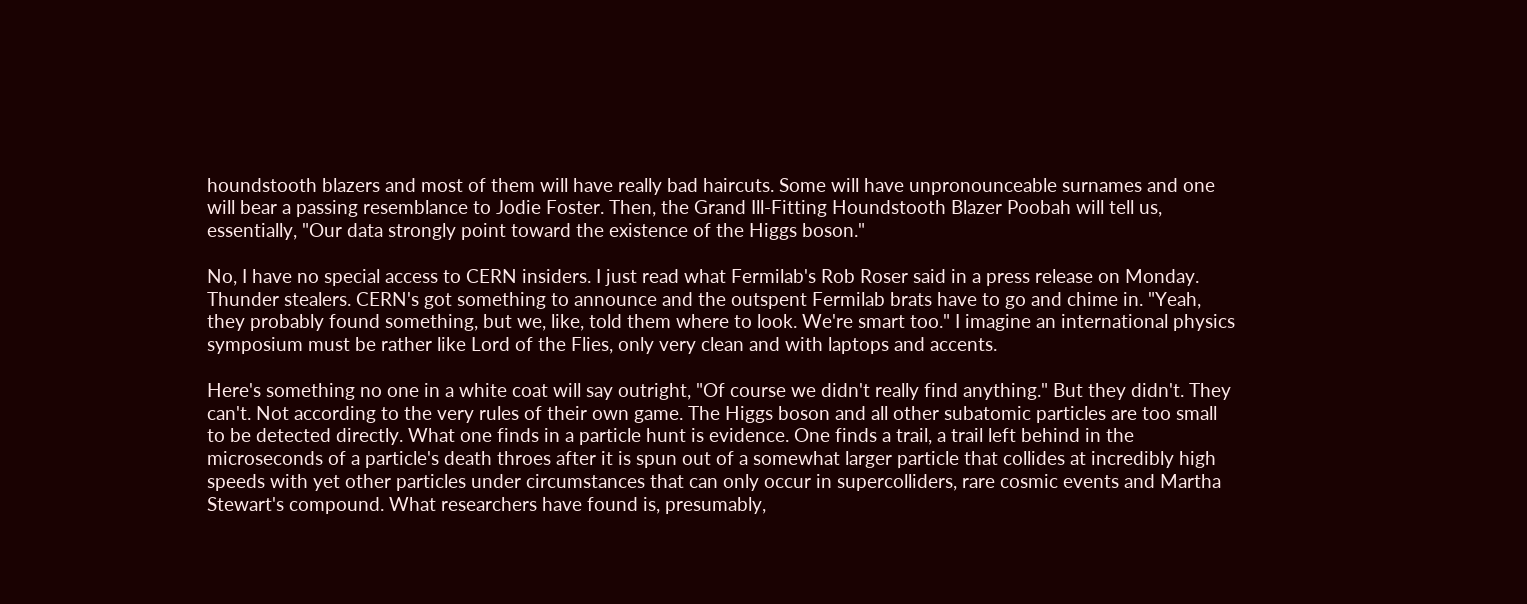houndstooth blazers and most of them will have really bad haircuts. Some will have unpronounceable surnames and one will bear a passing resemblance to Jodie Foster. Then, the Grand Ill-Fitting Houndstooth Blazer Poobah will tell us, essentially, "Our data strongly point toward the existence of the Higgs boson."

No, I have no special access to CERN insiders. I just read what Fermilab's Rob Roser said in a press release on Monday. Thunder stealers. CERN's got something to announce and the outspent Fermilab brats have to go and chime in. "Yeah, they probably found something, but we, like, told them where to look. We're smart too." I imagine an international physics symposium must be rather like Lord of the Flies, only very clean and with laptops and accents.

Here's something no one in a white coat will say outright, "Of course we didn't really find anything." But they didn't. They can't. Not according to the very rules of their own game. The Higgs boson and all other subatomic particles are too small to be detected directly. What one finds in a particle hunt is evidence. One finds a trail, a trail left behind in the microseconds of a particle's death throes after it is spun out of a somewhat larger particle that collides at incredibly high speeds with yet other particles under circumstances that can only occur in supercolliders, rare cosmic events and Martha Stewart's compound. What researchers have found is, presumably,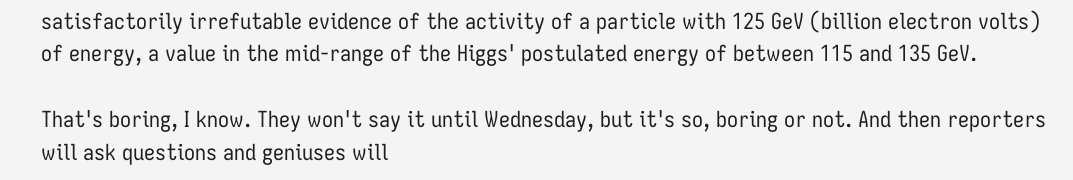satisfactorily irrefutable evidence of the activity of a particle with 125 GeV (billion electron volts) of energy, a value in the mid-range of the Higgs' postulated energy of between 115 and 135 GeV.

That's boring, I know. They won't say it until Wednesday, but it's so, boring or not. And then reporters will ask questions and geniuses will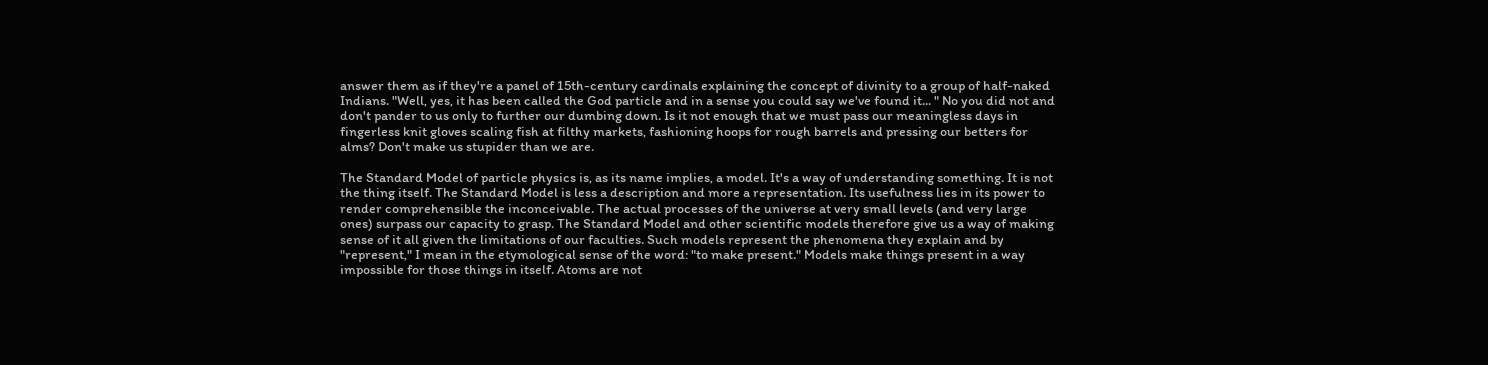answer them as if they're a panel of 15th-century cardinals explaining the concept of divinity to a group of half-naked Indians. "Well, yes, it has been called the God particle and in a sense you could say we've found it... " No you did not and don't pander to us only to further our dumbing down. Is it not enough that we must pass our meaningless days in fingerless knit gloves scaling fish at filthy markets, fashioning hoops for rough barrels and pressing our betters for alms? Don't make us stupider than we are.

The Standard Model of particle physics is, as its name implies, a model. It's a way of understanding something. It is not the thing itself. The Standard Model is less a description and more a representation. Its usefulness lies in its power to render comprehensible the inconceivable. The actual processes of the universe at very small levels (and very large ones) surpass our capacity to grasp. The Standard Model and other scientific models therefore give us a way of making sense of it all given the limitations of our faculties. Such models represent the phenomena they explain and by "represent," I mean in the etymological sense of the word: "to make present." Models make things present in a way impossible for those things in itself. Atoms are not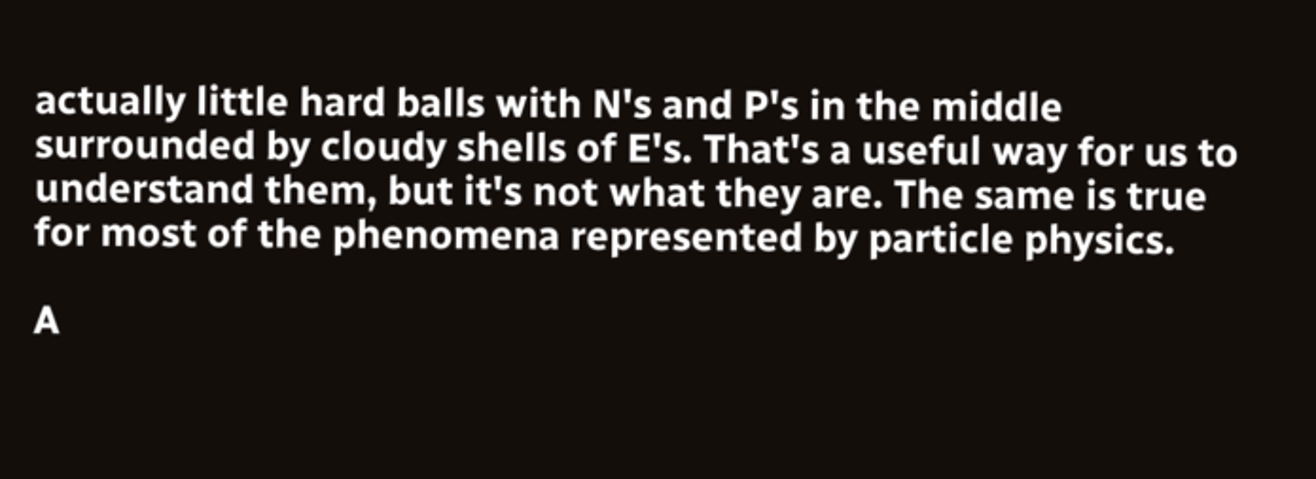actually little hard balls with N's and P's in the middle surrounded by cloudy shells of E's. That's a useful way for us to understand them, but it's not what they are. The same is true for most of the phenomena represented by particle physics.

A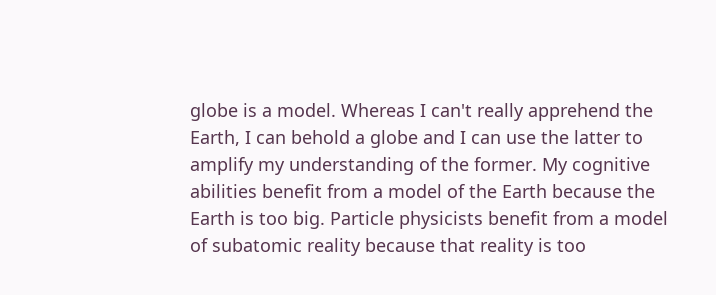globe is a model. Whereas I can't really apprehend the Earth, I can behold a globe and I can use the latter to amplify my understanding of the former. My cognitive abilities benefit from a model of the Earth because the Earth is too big. Particle physicists benefit from a model of subatomic reality because that reality is too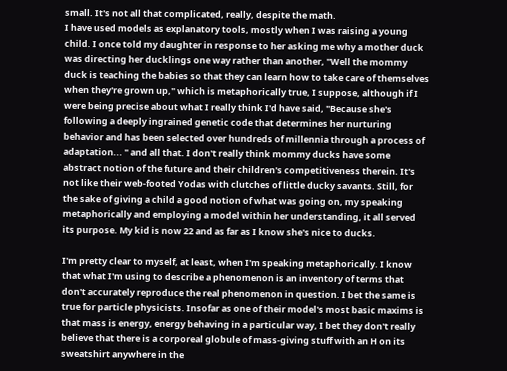small. It's not all that complicated, really, despite the math.
I have used models as explanatory tools, mostly when I was raising a young child. I once told my daughter in response to her asking me why a mother duck was directing her ducklings one way rather than another, "Well the mommy duck is teaching the babies so that they can learn how to take care of themselves when they're grown up," which is metaphorically true, I suppose, although if I were being precise about what I really think I'd have said, "Because she's following a deeply ingrained genetic code that determines her nurturing behavior and has been selected over hundreds of millennia through a process of adaptation... " and all that. I don't really think mommy ducks have some abstract notion of the future and their children's competitiveness therein. It's not like their web-footed Yodas with clutches of little ducky savants. Still, for the sake of giving a child a good notion of what was going on, my speaking metaphorically and employing a model within her understanding, it all served its purpose. My kid is now 22 and as far as I know she's nice to ducks.

I'm pretty clear to myself, at least, when I'm speaking metaphorically. I know that what I'm using to describe a phenomenon is an inventory of terms that don't accurately reproduce the real phenomenon in question. I bet the same is true for particle physicists. Insofar as one of their model's most basic maxims is that mass is energy, energy behaving in a particular way, I bet they don't really believe that there is a corporeal globule of mass-giving stuff with an H on its sweatshirt anywhere in the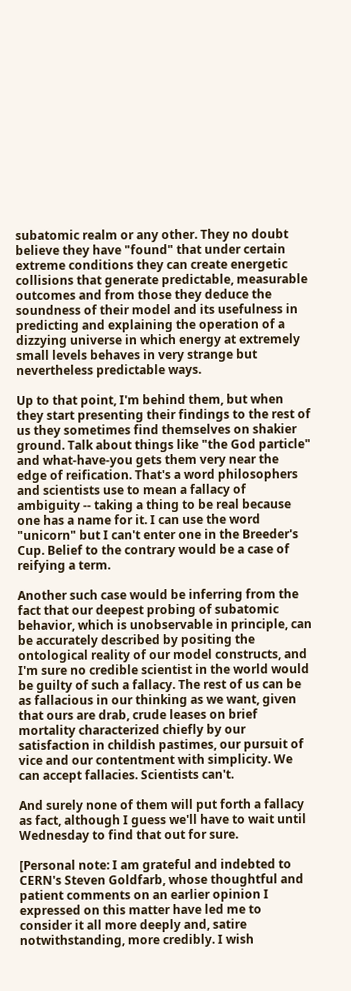subatomic realm or any other. They no doubt believe they have "found" that under certain extreme conditions they can create energetic collisions that generate predictable, measurable outcomes and from those they deduce the soundness of their model and its usefulness in predicting and explaining the operation of a dizzying universe in which energy at extremely small levels behaves in very strange but nevertheless predictable ways.

Up to that point, I'm behind them, but when they start presenting their findings to the rest of us they sometimes find themselves on shakier ground. Talk about things like "the God particle" and what-have-you gets them very near the edge of reification. That's a word philosophers and scientists use to mean a fallacy of ambiguity -- taking a thing to be real because one has a name for it. I can use the word "unicorn" but I can't enter one in the Breeder's Cup. Belief to the contrary would be a case of reifying a term.

Another such case would be inferring from the fact that our deepest probing of subatomic behavior, which is unobservable in principle, can be accurately described by positing the ontological reality of our model constructs, and I'm sure no credible scientist in the world would be guilty of such a fallacy. The rest of us can be as fallacious in our thinking as we want, given that ours are drab, crude leases on brief mortality characterized chiefly by our satisfaction in childish pastimes, our pursuit of vice and our contentment with simplicity. We can accept fallacies. Scientists can't.

And surely none of them will put forth a fallacy as fact, although I guess we'll have to wait until Wednesday to find that out for sure.

[Personal note: I am grateful and indebted to CERN's Steven Goldfarb, whose thoughtful and patient comments on an earlier opinion I expressed on this matter have led me to consider it all more deeply and, satire notwithstanding, more credibly. I wish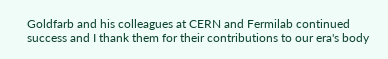Goldfarb and his colleagues at CERN and Fermilab continued success and I thank them for their contributions to our era's body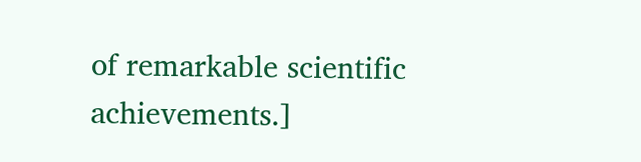of remarkable scientific achievements.]